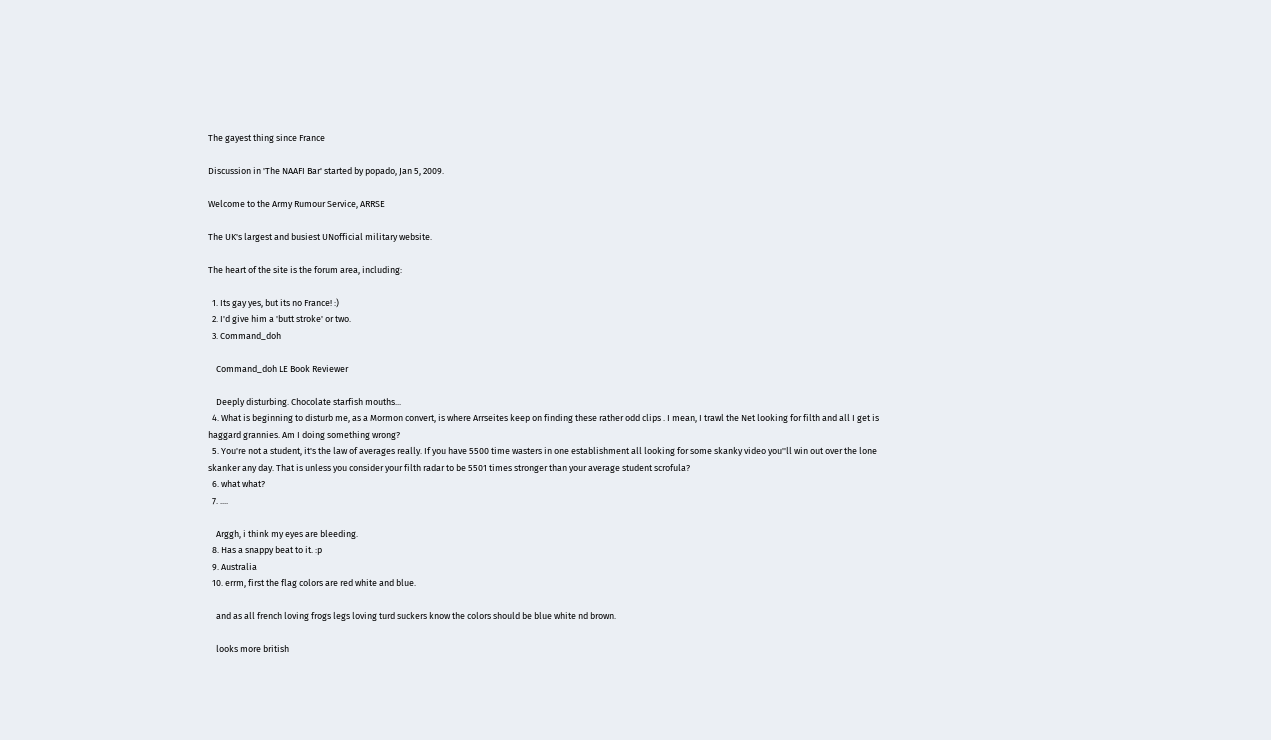The gayest thing since France

Discussion in 'The NAAFI Bar' started by popado, Jan 5, 2009.

Welcome to the Army Rumour Service, ARRSE

The UK's largest and busiest UNofficial military website.

The heart of the site is the forum area, including:

  1. Its gay yes, but its no France! :)
  2. I'd give him a 'butt stroke' or two.
  3. Command_doh

    Command_doh LE Book Reviewer

    Deeply disturbing. Chocolate starfish mouths...
  4. What is beginning to disturb me, as a Mormon convert, is where Arrseites keep on finding these rather odd clips . I mean, I trawl the Net looking for filth and all I get is haggard grannies. Am I doing something wrong?
  5. You're not a student, it's the law of averages really. If you have 5500 time wasters in one establishment all looking for some skanky video you''ll win out over the lone skanker any day. That is unless you consider your filth radar to be 5501 times stronger than your average student scrofula?
  6. what what?
  7. ....

    Arggh, i think my eyes are bleeding.
  8. Has a snappy beat to it. :p
  9. Australia
  10. errm, first the flag colors are red white and blue.

    and as all french loving frogs legs loving turd suckers know the colors should be blue white nd brown.

    looks more british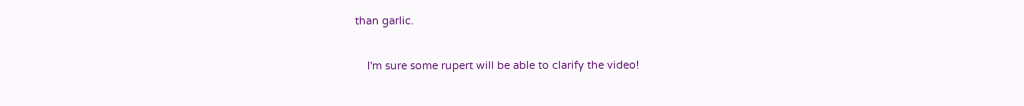than garlic.

    I'm sure some rupert will be able to clarify the video!